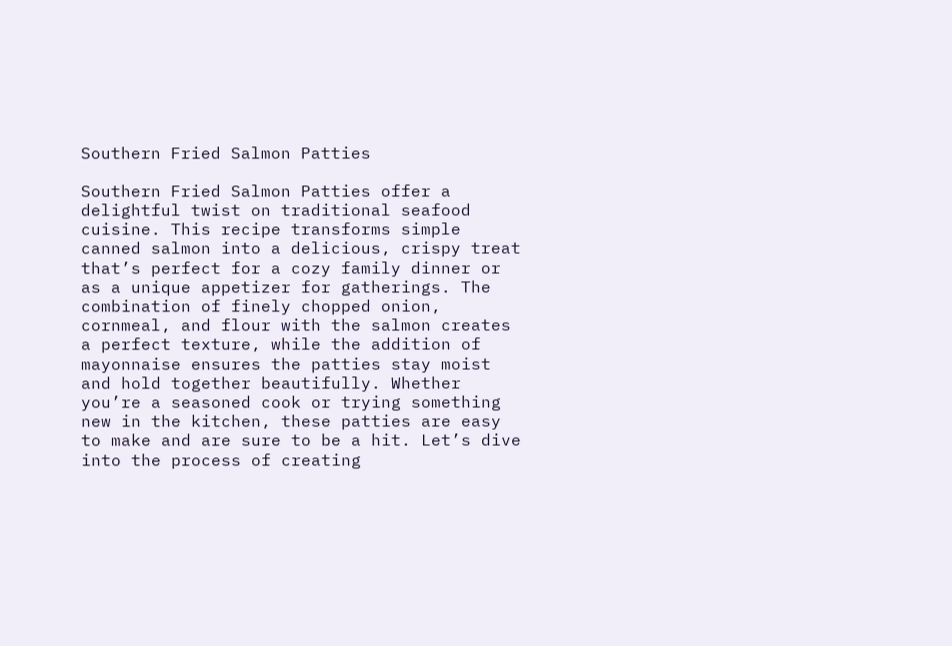Southern Fried Salmon Patties

Southern Fried Salmon Patties offer a delightful twist on traditional seafood cuisine. This recipe transforms simple canned salmon into a delicious, crispy treat that’s perfect for a cozy family dinner or as a unique appetizer for gatherings. The combination of finely chopped onion, cornmeal, and flour with the salmon creates a perfect texture, while the addition of mayonnaise ensures the patties stay moist and hold together beautifully. Whether you’re a seasoned cook or trying something new in the kitchen, these patties are easy to make and are sure to be a hit. Let’s dive into the process of creating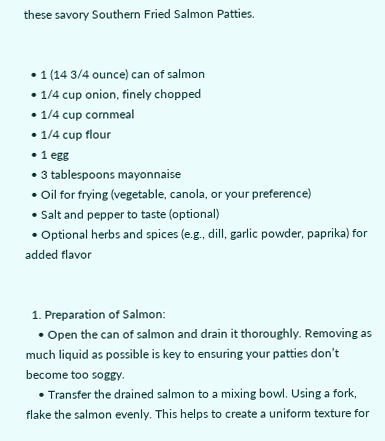these savory Southern Fried Salmon Patties.


  • 1 (14 3/4 ounce) can of salmon
  • 1/4 cup onion, finely chopped
  • 1/4 cup cornmeal
  • 1/4 cup flour
  • 1 egg
  • 3 tablespoons mayonnaise
  • Oil for frying (vegetable, canola, or your preference)
  • Salt and pepper to taste (optional)
  • Optional herbs and spices (e.g., dill, garlic powder, paprika) for added flavor


  1. Preparation of Salmon:
    • Open the can of salmon and drain it thoroughly. Removing as much liquid as possible is key to ensuring your patties don’t become too soggy.
    • Transfer the drained salmon to a mixing bowl. Using a fork, flake the salmon evenly. This helps to create a uniform texture for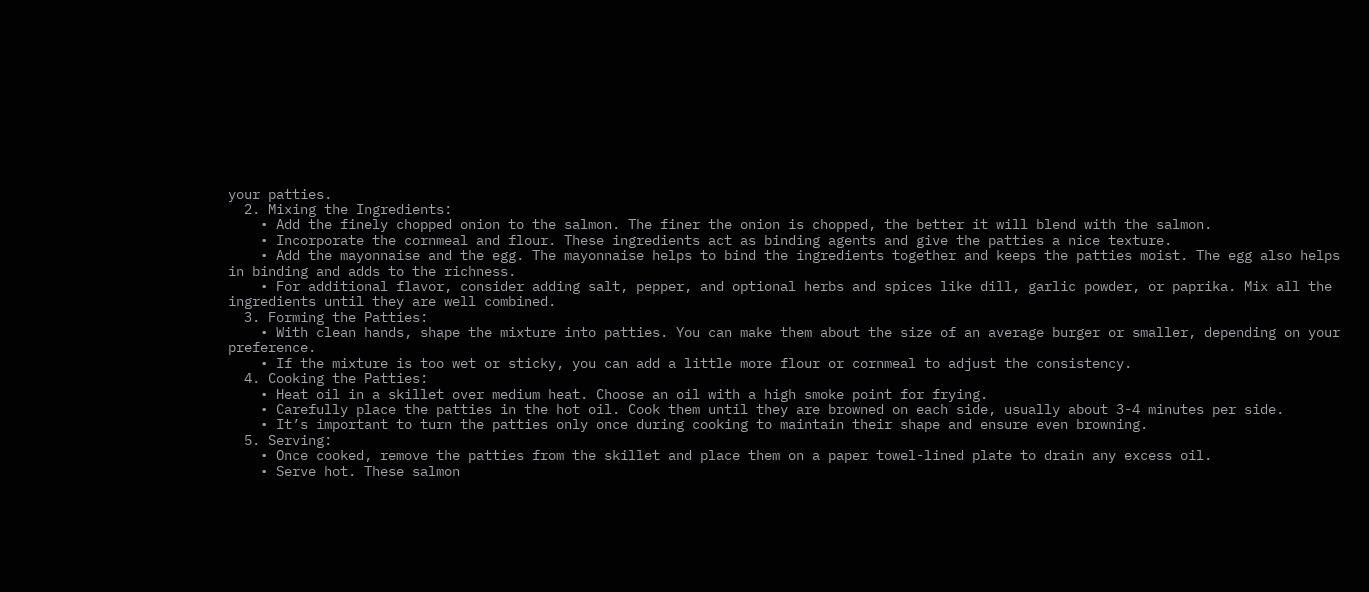your patties.
  2. Mixing the Ingredients:
    • Add the finely chopped onion to the salmon. The finer the onion is chopped, the better it will blend with the salmon.
    • Incorporate the cornmeal and flour. These ingredients act as binding agents and give the patties a nice texture.
    • Add the mayonnaise and the egg. The mayonnaise helps to bind the ingredients together and keeps the patties moist. The egg also helps in binding and adds to the richness.
    • For additional flavor, consider adding salt, pepper, and optional herbs and spices like dill, garlic powder, or paprika. Mix all the ingredients until they are well combined.
  3. Forming the Patties:
    • With clean hands, shape the mixture into patties. You can make them about the size of an average burger or smaller, depending on your preference.
    • If the mixture is too wet or sticky, you can add a little more flour or cornmeal to adjust the consistency.
  4. Cooking the Patties:
    • Heat oil in a skillet over medium heat. Choose an oil with a high smoke point for frying.
    • Carefully place the patties in the hot oil. Cook them until they are browned on each side, usually about 3-4 minutes per side.
    • It’s important to turn the patties only once during cooking to maintain their shape and ensure even browning.
  5. Serving:
    • Once cooked, remove the patties from the skillet and place them on a paper towel-lined plate to drain any excess oil.
    • Serve hot. These salmon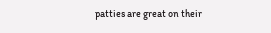patties are great on their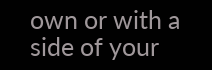own or with a side of your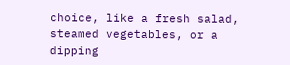choice, like a fresh salad, steamed vegetables, or a dipping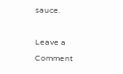sauce.

Leave a Comment